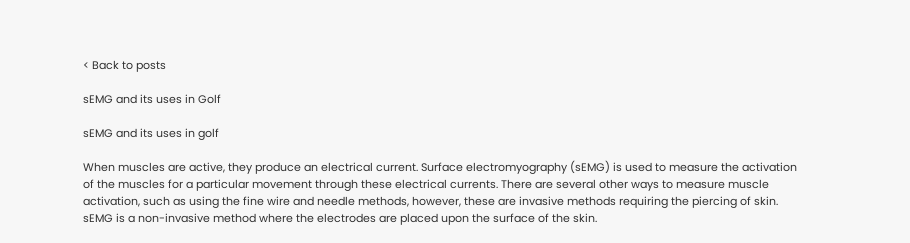< Back to posts

sEMG and its uses in Golf

sEMG and its uses in golf

When muscles are active, they produce an electrical current. Surface electromyography (sEMG) is used to measure the activation of the muscles for a particular movement through these electrical currents. There are several other ways to measure muscle activation, such as using the fine wire and needle methods, however, these are invasive methods requiring the piercing of skin. sEMG is a non-invasive method where the electrodes are placed upon the surface of the skin.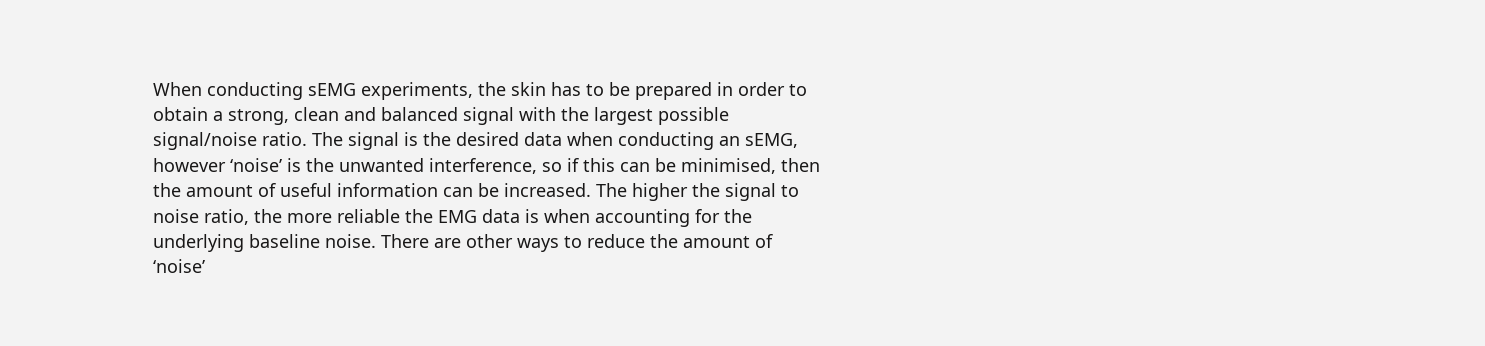When conducting sEMG experiments, the skin has to be prepared in order to obtain a strong, clean and balanced signal with the largest possible signal/noise ratio. The signal is the desired data when conducting an sEMG, however ‘noise’ is the unwanted interference, so if this can be minimised, then the amount of useful information can be increased. The higher the signal to noise ratio, the more reliable the EMG data is when accounting for the underlying baseline noise. There are other ways to reduce the amount of ‘noise’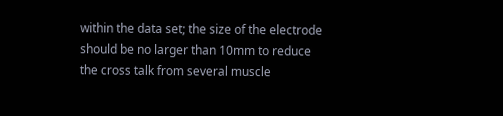within the data set; the size of the electrode should be no larger than 10mm to reduce the cross talk from several muscle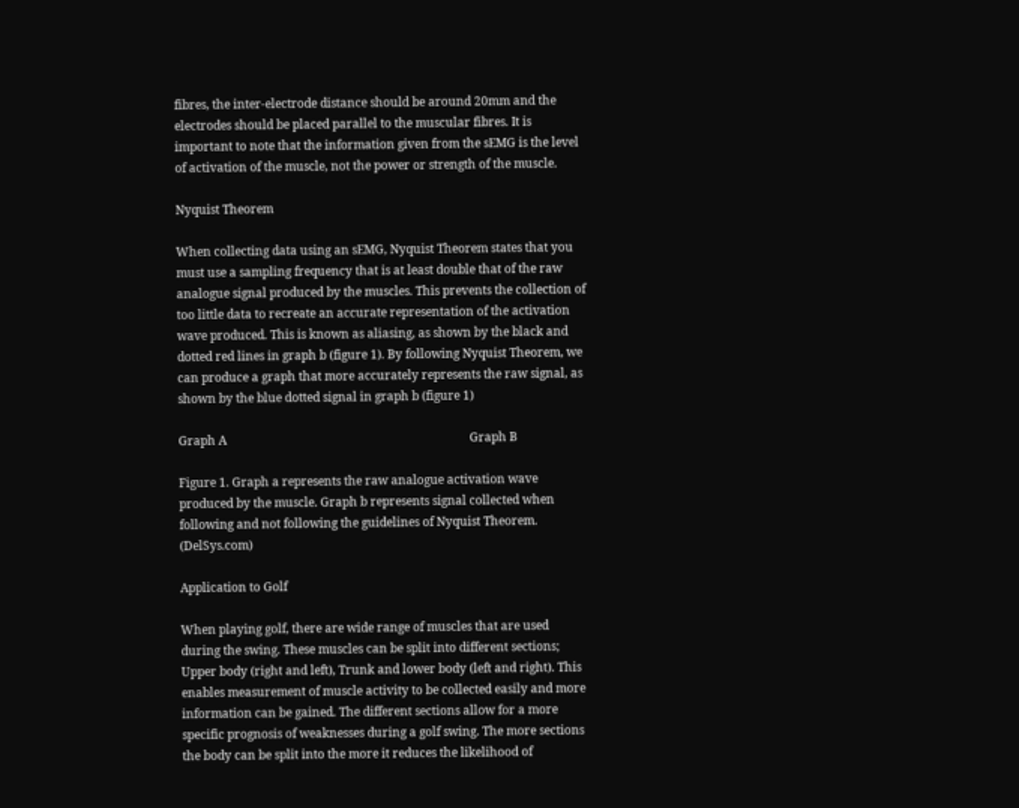fibres, the inter-electrode distance should be around 20mm and the electrodes should be placed parallel to the muscular fibres. It is important to note that the information given from the sEMG is the level of activation of the muscle, not the power or strength of the muscle.

Nyquist Theorem

When collecting data using an sEMG, Nyquist Theorem states that you must use a sampling frequency that is at least double that of the raw analogue signal produced by the muscles. This prevents the collection of too little data to recreate an accurate representation of the activation wave produced. This is known as aliasing, as shown by the black and dotted red lines in graph b (figure 1). By following Nyquist Theorem, we can produce a graph that more accurately represents the raw signal, as shown by the blue dotted signal in graph b (figure 1)

Graph A                                                                                 Graph B

Figure 1. Graph a represents the raw analogue activation wave produced by the muscle. Graph b represents signal collected when following and not following the guidelines of Nyquist Theorem. (DelSys.com)

Application to Golf

When playing golf, there are wide range of muscles that are used during the swing. These muscles can be split into different sections; Upper body (right and left), Trunk and lower body (left and right). This enables measurement of muscle activity to be collected easily and more information can be gained. The different sections allow for a more specific prognosis of weaknesses during a golf swing. The more sections the body can be split into the more it reduces the likelihood of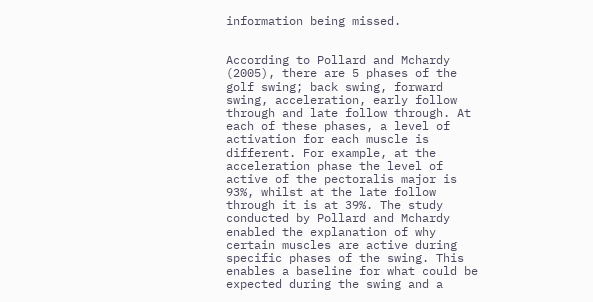information being missed.


According to Pollard and Mchardy (2005), there are 5 phases of the golf swing; back swing, forward swing, acceleration, early follow through and late follow through. At each of these phases, a level of activation for each muscle is different. For example, at the acceleration phase the level of active of the pectoralis major is 93%, whilst at the late follow through it is at 39%. The study conducted by Pollard and Mchardy enabled the explanation of why certain muscles are active during specific phases of the swing. This enables a baseline for what could be expected during the swing and a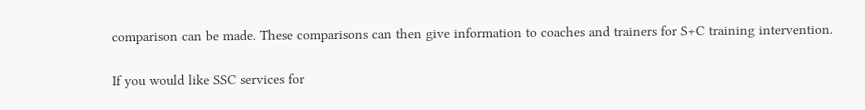comparison can be made. These comparisons can then give information to coaches and trainers for S+C training intervention.

If you would like SSC services for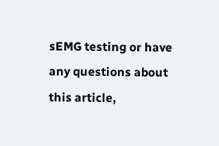sEMG testing or have any questions about this article,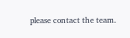please contact the team.